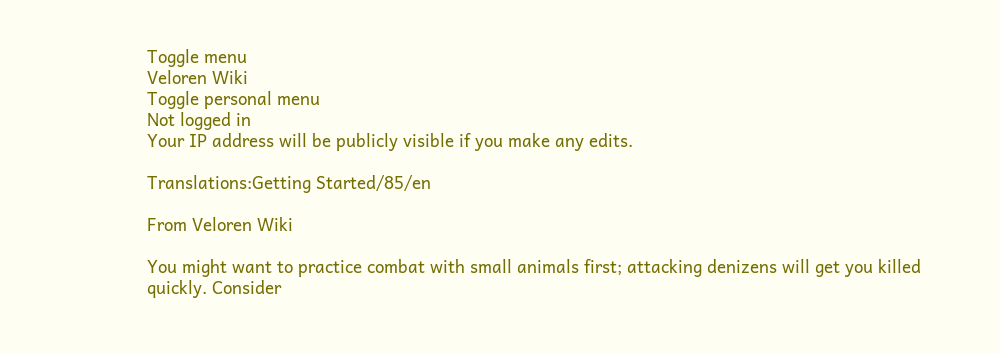Toggle menu
Veloren Wiki
Toggle personal menu
Not logged in
Your IP address will be publicly visible if you make any edits.

Translations:Getting Started/85/en

From Veloren Wiki

You might want to practice combat with small animals first; attacking denizens will get you killed quickly. Consider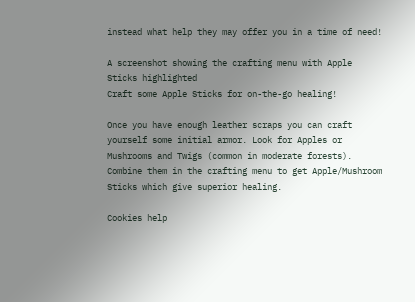instead what help they may offer you in a time of need!

A screenshot showing the crafting menu with Apple Sticks highlighted
Craft some Apple Sticks for on-the-go healing!

Once you have enough leather scraps you can craft yourself some initial armor. Look for Apples or Mushrooms and Twigs (common in moderate forests). Combine them in the crafting menu to get Apple/Mushroom Sticks which give superior healing.

Cookies help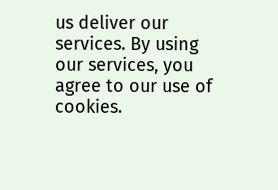us deliver our services. By using our services, you agree to our use of cookies.